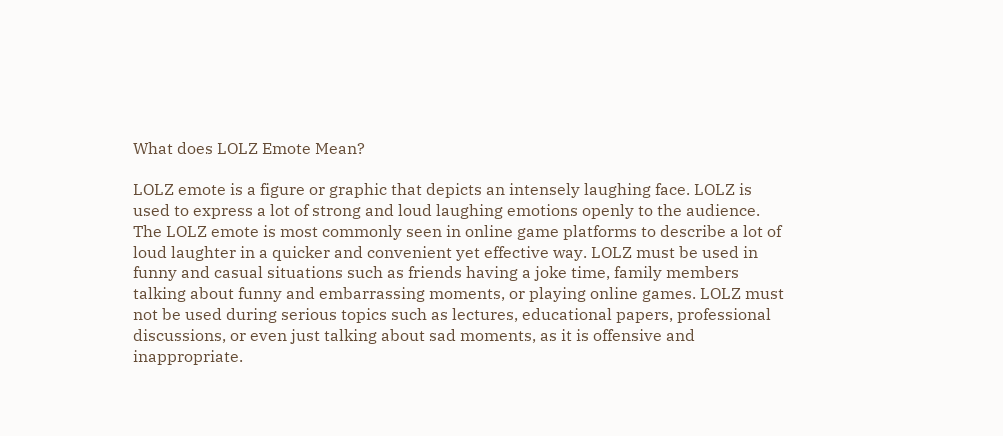What does LOLZ Emote Mean?

LOLZ emote is a figure or graphic that depicts an intensely laughing face. LOLZ is used to express a lot of strong and loud laughing emotions openly to the audience. The LOLZ emote is most commonly seen in online game platforms to describe a lot of loud laughter in a quicker and convenient yet effective way. LOLZ must be used in funny and casual situations such as friends having a joke time, family members talking about funny and embarrassing moments, or playing online games. LOLZ must not be used during serious topics such as lectures, educational papers, professional discussions, or even just talking about sad moments, as it is offensive and inappropriate.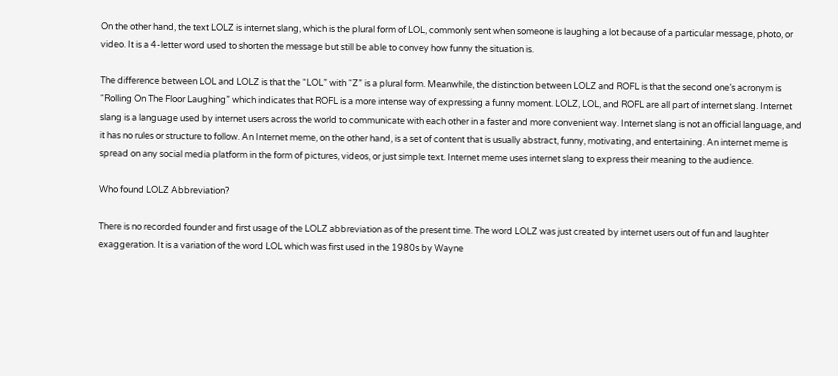On the other hand, the text LOLZ is internet slang, which is the plural form of LOL, commonly sent when someone is laughing a lot because of a particular message, photo, or video. It is a 4-letter word used to shorten the message but still be able to convey how funny the situation is.

The difference between LOL and LOLZ is that the “LOL” with “Z” is a plural form. Meanwhile, the distinction between LOLZ and ROFL is that the second one’s acronym is “Rolling On The Floor Laughing” which indicates that ROFL is a more intense way of expressing a funny moment. LOLZ, LOL, and ROFL are all part of internet slang. Internet slang is a language used by internet users across the world to communicate with each other in a faster and more convenient way. Internet slang is not an official language, and it has no rules or structure to follow. An Internet meme, on the other hand, is a set of content that is usually abstract, funny, motivating, and entertaining. An internet meme is spread on any social media platform in the form of pictures, videos, or just simple text. Internet meme uses internet slang to express their meaning to the audience.

Who found LOLZ Abbreviation?

There is no recorded founder and first usage of the LOLZ abbreviation as of the present time. The word LOLZ was just created by internet users out of fun and laughter exaggeration. It is a variation of the word LOL which was first used in the 1980s by Wayne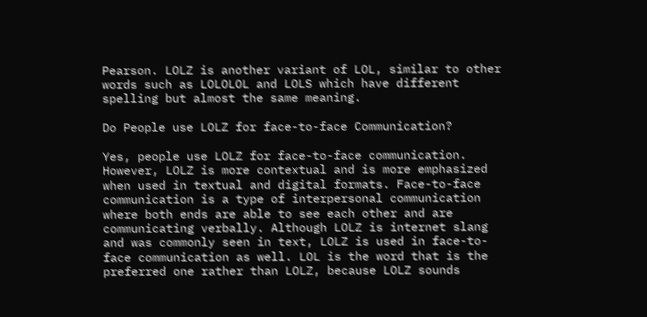Pearson. LOLZ is another variant of LOL, similar to other words such as LOLOLOL and LOLS which have different spelling but almost the same meaning.

Do People use LOLZ for face-to-face Communication?

Yes, people use LOLZ for face-to-face communication. However, LOLZ is more contextual and is more emphasized when used in textual and digital formats. Face-to-face communication is a type of interpersonal communication where both ends are able to see each other and are communicating verbally. Although LOLZ is internet slang and was commonly seen in text, LOLZ is used in face-to-face communication as well. LOL is the word that is the preferred one rather than LOLZ, because LOLZ sounds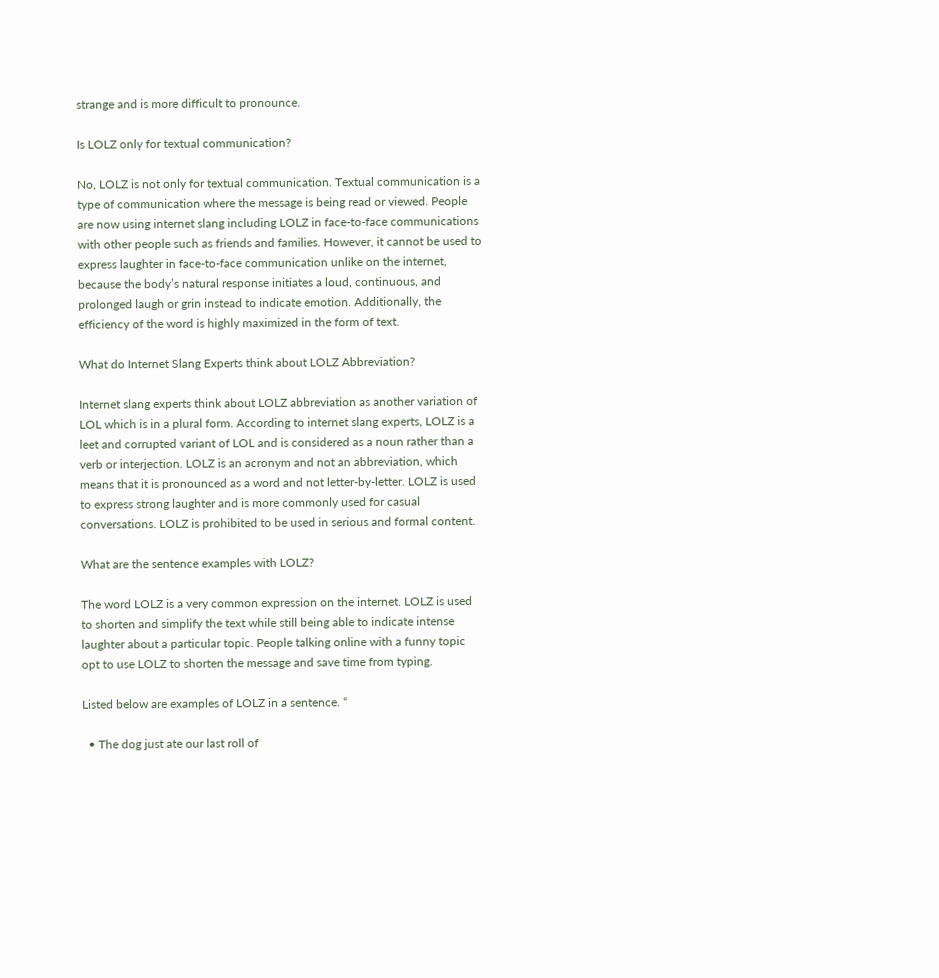strange and is more difficult to pronounce.

Is LOLZ only for textual communication?

No, LOLZ is not only for textual communication. Textual communication is a type of communication where the message is being read or viewed. People are now using internet slang including LOLZ in face-to-face communications with other people such as friends and families. However, it cannot be used to express laughter in face-to-face communication unlike on the internet, because the body’s natural response initiates a loud, continuous, and prolonged laugh or grin instead to indicate emotion. Additionally, the efficiency of the word is highly maximized in the form of text.

What do Internet Slang Experts think about LOLZ Abbreviation?

Internet slang experts think about LOLZ abbreviation as another variation of LOL which is in a plural form. According to internet slang experts, LOLZ is a leet and corrupted variant of LOL and is considered as a noun rather than a verb or interjection. LOLZ is an acronym and not an abbreviation, which means that it is pronounced as a word and not letter-by-letter. LOLZ is used to express strong laughter and is more commonly used for casual conversations. LOLZ is prohibited to be used in serious and formal content.

What are the sentence examples with LOLZ?

The word LOLZ is a very common expression on the internet. LOLZ is used to shorten and simplify the text while still being able to indicate intense laughter about a particular topic. People talking online with a funny topic opt to use LOLZ to shorten the message and save time from typing.

Listed below are examples of LOLZ in a sentence. “

  • The dog just ate our last roll of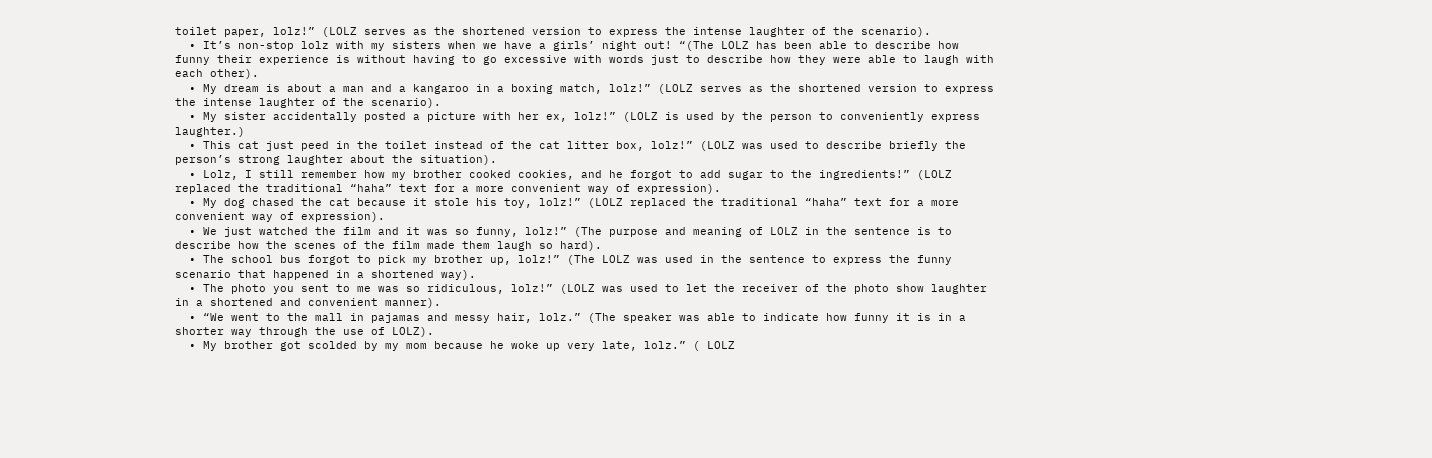toilet paper, lolz!” (LOLZ serves as the shortened version to express the intense laughter of the scenario).
  • It’s non-stop lolz with my sisters when we have a girls’ night out! “(The LOLZ has been able to describe how funny their experience is without having to go excessive with words just to describe how they were able to laugh with each other).
  • My dream is about a man and a kangaroo in a boxing match, lolz!” (LOLZ serves as the shortened version to express the intense laughter of the scenario).
  • My sister accidentally posted a picture with her ex, lolz!” (LOLZ is used by the person to conveniently express laughter.)
  • This cat just peed in the toilet instead of the cat litter box, lolz!” (LOLZ was used to describe briefly the person’s strong laughter about the situation).
  • Lolz, I still remember how my brother cooked cookies, and he forgot to add sugar to the ingredients!” (LOLZ replaced the traditional “haha” text for a more convenient way of expression).
  • My dog chased the cat because it stole his toy, lolz!” (LOLZ replaced the traditional “haha” text for a more convenient way of expression).
  • We just watched the film and it was so funny, lolz!” (The purpose and meaning of LOLZ in the sentence is to describe how the scenes of the film made them laugh so hard).
  • The school bus forgot to pick my brother up, lolz!” (The LOLZ was used in the sentence to express the funny scenario that happened in a shortened way).
  • The photo you sent to me was so ridiculous, lolz!” (LOLZ was used to let the receiver of the photo show laughter in a shortened and convenient manner).
  • “We went to the mall in pajamas and messy hair, lolz.” (The speaker was able to indicate how funny it is in a shorter way through the use of LOLZ).
  • My brother got scolded by my mom because he woke up very late, lolz.” ( LOLZ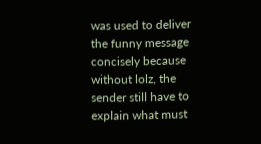was used to deliver the funny message concisely because without lolz, the sender still have to explain what must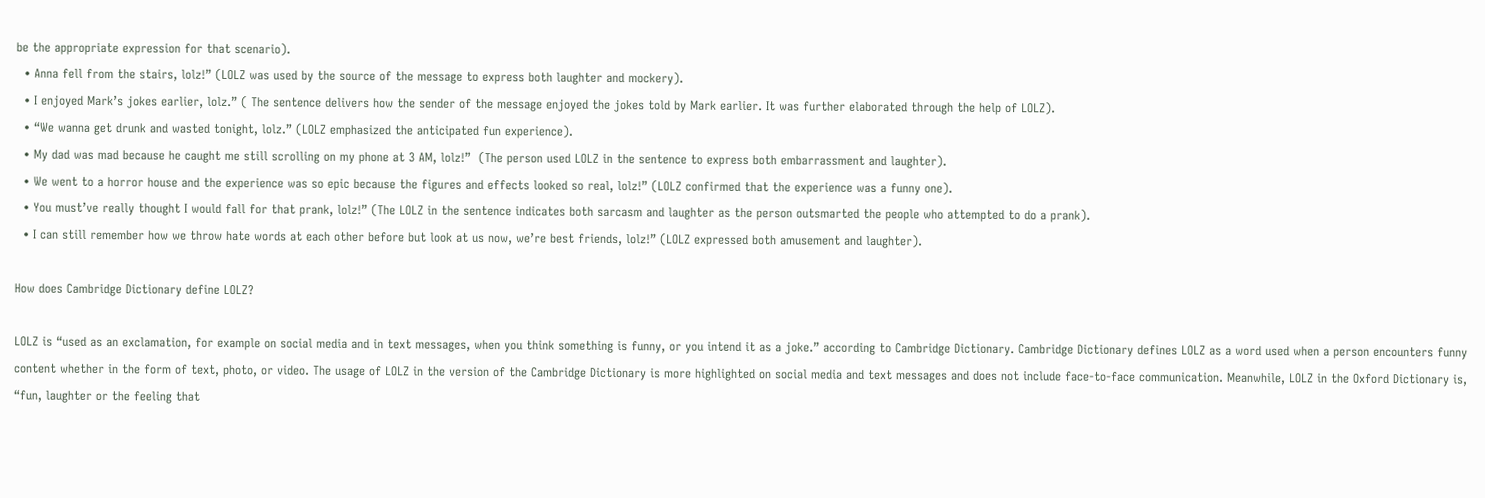be the appropriate expression for that scenario).
  • Anna fell from the stairs, lolz!” (LOLZ was used by the source of the message to express both laughter and mockery).
  • I enjoyed Mark’s jokes earlier, lolz.” ( The sentence delivers how the sender of the message enjoyed the jokes told by Mark earlier. It was further elaborated through the help of LOLZ).
  • “We wanna get drunk and wasted tonight, lolz.” (LOLZ emphasized the anticipated fun experience).
  • My dad was mad because he caught me still scrolling on my phone at 3 AM, lolz!”  (The person used LOLZ in the sentence to express both embarrassment and laughter).
  • We went to a horror house and the experience was so epic because the figures and effects looked so real, lolz!” (LOLZ confirmed that the experience was a funny one).
  • You must’ve really thought I would fall for that prank, lolz!” (The LOLZ in the sentence indicates both sarcasm and laughter as the person outsmarted the people who attempted to do a prank).
  • I can still remember how we throw hate words at each other before but look at us now, we’re best friends, lolz!” (LOLZ expressed both amusement and laughter).

How does Cambridge Dictionary define LOLZ?

LOLZ is “used as an exclamation, for example on social media and in text messages, when you think something is funny, or you intend it as a joke.” according to Cambridge Dictionary. Cambridge Dictionary defines LOLZ as a word used when a person encounters funny content whether in the form of text, photo, or video. The usage of LOLZ in the version of the Cambridge Dictionary is more highlighted on social media and text messages and does not include face-to-face communication. Meanwhile, LOLZ in the Oxford Dictionary is, “fun, laughter or the feeling that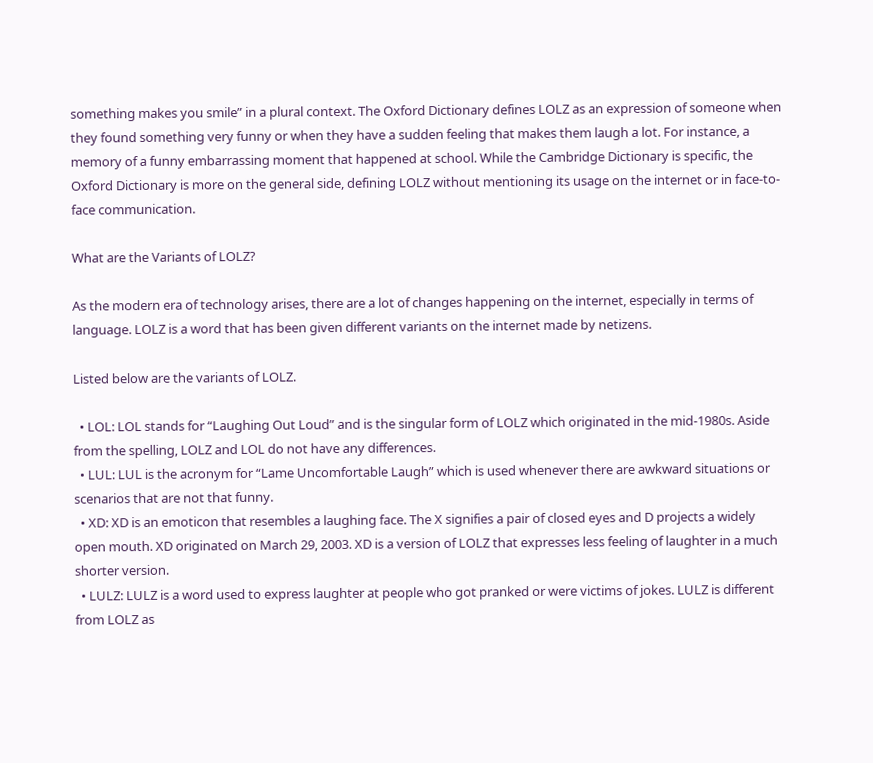something makes you smile” in a plural context. The Oxford Dictionary defines LOLZ as an expression of someone when they found something very funny or when they have a sudden feeling that makes them laugh a lot. For instance, a memory of a funny embarrassing moment that happened at school. While the Cambridge Dictionary is specific, the Oxford Dictionary is more on the general side, defining LOLZ without mentioning its usage on the internet or in face-to-face communication.

What are the Variants of LOLZ?

As the modern era of technology arises, there are a lot of changes happening on the internet, especially in terms of language. LOLZ is a word that has been given different variants on the internet made by netizens.

Listed below are the variants of LOLZ.

  • LOL: LOL stands for “Laughing Out Loud” and is the singular form of LOLZ which originated in the mid-1980s. Aside from the spelling, LOLZ and LOL do not have any differences.
  • LUL: LUL is the acronym for “Lame Uncomfortable Laugh” which is used whenever there are awkward situations or scenarios that are not that funny.
  • XD: XD is an emoticon that resembles a laughing face. The X signifies a pair of closed eyes and D projects a widely open mouth. XD originated on March 29, 2003. XD is a version of LOLZ that expresses less feeling of laughter in a much shorter version.
  • LULZ: LULZ is a word used to express laughter at people who got pranked or were victims of jokes. LULZ is different from LOLZ as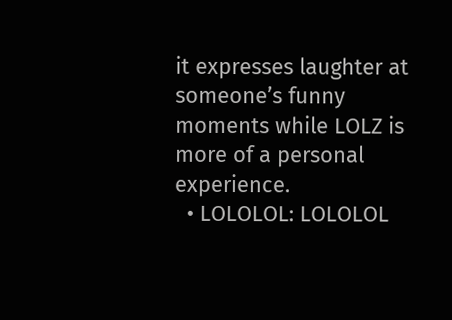it expresses laughter at someone’s funny moments while LOLZ is more of a personal experience.
  • LOLOLOL: LOLOLOL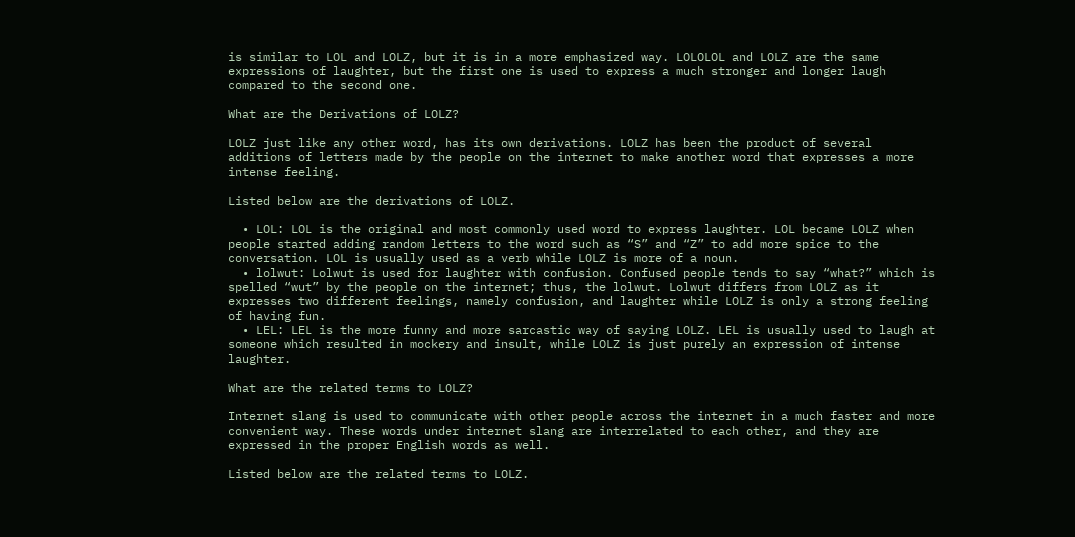is similar to LOL and LOLZ, but it is in a more emphasized way. LOLOLOL and LOLZ are the same expressions of laughter, but the first one is used to express a much stronger and longer laugh compared to the second one.

What are the Derivations of LOLZ?

LOLZ just like any other word, has its own derivations. LOLZ has been the product of several additions of letters made by the people on the internet to make another word that expresses a more intense feeling.

Listed below are the derivations of LOLZ.

  • LOL: LOL is the original and most commonly used word to express laughter. LOL became LOLZ when people started adding random letters to the word such as “S” and “Z” to add more spice to the conversation. LOL is usually used as a verb while LOLZ is more of a noun.
  • lolwut: Lolwut is used for laughter with confusion. Confused people tends to say “what?” which is spelled “wut” by the people on the internet; thus, the lolwut. Lolwut differs from LOLZ as it expresses two different feelings, namely confusion, and laughter while LOLZ is only a strong feeling of having fun.
  • LEL: LEL is the more funny and more sarcastic way of saying LOLZ. LEL is usually used to laugh at someone which resulted in mockery and insult, while LOLZ is just purely an expression of intense laughter.

What are the related terms to LOLZ?

Internet slang is used to communicate with other people across the internet in a much faster and more convenient way. These words under internet slang are interrelated to each other, and they are expressed in the proper English words as well.

Listed below are the related terms to LOLZ.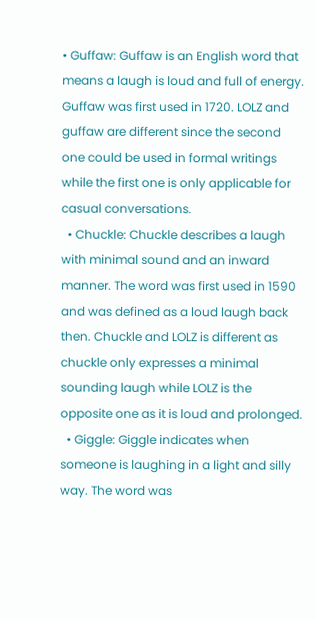• Guffaw: Guffaw is an English word that means a laugh is loud and full of energy. Guffaw was first used in 1720. LOLZ and guffaw are different since the second one could be used in formal writings while the first one is only applicable for casual conversations.
  • Chuckle: Chuckle describes a laugh with minimal sound and an inward manner. The word was first used in 1590 and was defined as a loud laugh back then. Chuckle and LOLZ is different as chuckle only expresses a minimal sounding laugh while LOLZ is the opposite one as it is loud and prolonged.
  • Giggle: Giggle indicates when someone is laughing in a light and silly way. The word was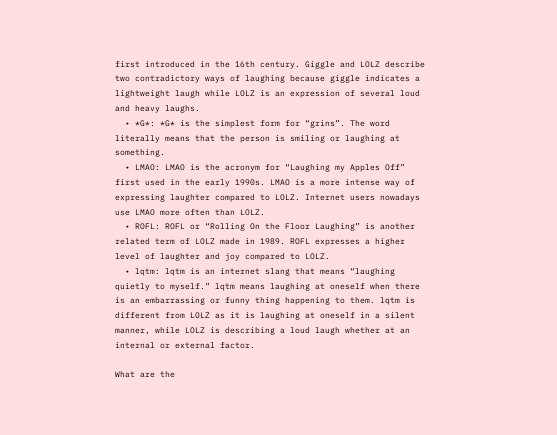first introduced in the 16th century. Giggle and LOLZ describe two contradictory ways of laughing because giggle indicates a lightweight laugh while LOLZ is an expression of several loud and heavy laughs.
  • *G*: *G* is the simplest form for “grins”. The word literally means that the person is smiling or laughing at something.
  • LMAO: LMAO is the acronym for “Laughing my Apples Off” first used in the early 1990s. LMAO is a more intense way of expressing laughter compared to LOLZ. Internet users nowadays use LMAO more often than LOLZ.
  • ROFL: ROFL or “Rolling On the Floor Laughing” is another related term of LOLZ made in 1989. ROFL expresses a higher level of laughter and joy compared to LOLZ.
  • lqtm: lqtm is an internet slang that means “laughing quietly to myself.” lqtm means laughing at oneself when there is an embarrassing or funny thing happening to them. lqtm is different from LOLZ as it is laughing at oneself in a silent manner, while LOLZ is describing a loud laugh whether at an internal or external factor.

What are the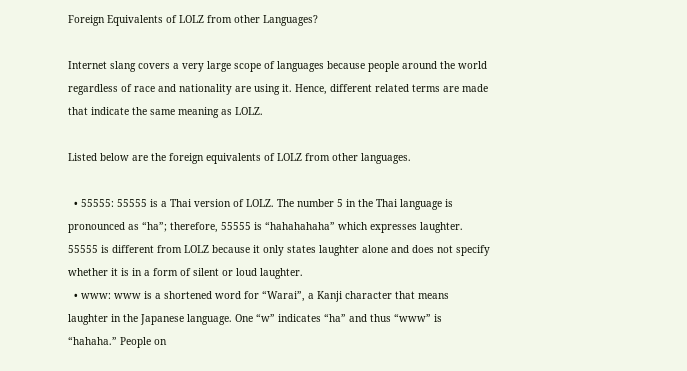Foreign Equivalents of LOLZ from other Languages?

Internet slang covers a very large scope of languages because people around the world regardless of race and nationality are using it. Hence, different related terms are made that indicate the same meaning as LOLZ.

Listed below are the foreign equivalents of LOLZ from other languages.

  • 55555: 55555 is a Thai version of LOLZ. The number 5 in the Thai language is pronounced as “ha”; therefore, 55555 is “hahahahaha” which expresses laughter. 55555 is different from LOLZ because it only states laughter alone and does not specify whether it is in a form of silent or loud laughter.
  • www: www is a shortened word for “Warai”, a Kanji character that means laughter in the Japanese language. One “w” indicates “ha” and thus “www” is “hahaha.” People on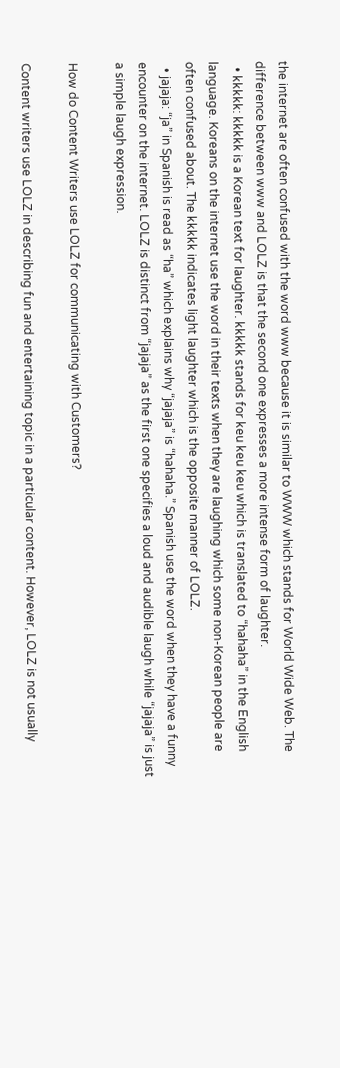the internet are often confused with the word www because it is similar to WWW which stands for World Wide Web. The difference between www and LOLZ is that the second one expresses a more intense form of laughter.
  • kkkkk: kkkkk is a Korean text for laughter. kkkkk stands for keu keu keu which is translated to “hahaha” in the English language. Koreans on the internet use the word in their texts when they are laughing which some non-Korean people are often confused about. The kkkkk indicates light laughter which is the opposite manner of LOLZ.
  • jajaja: “ja” in Spanish is read as “ha” which explains why “jajaja” is “hahaha.” Spanish use the word when they have a funny encounter on the internet. LOLZ is distinct from “jajaja” as the first one specifies a loud and audible laugh while “jajaja” is just a simple laugh expression.

How do Content Writers use LOLZ for communicating with Customers?

Content writers use LOLZ in describing fun and entertaining topic in a particular content. However, LOLZ is not usually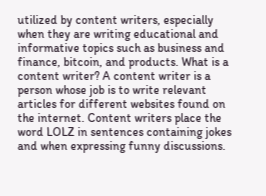utilized by content writers, especially when they are writing educational and informative topics such as business and finance, bitcoin, and products. What is a content writer? A content writer is a person whose job is to write relevant articles for different websites found on the internet. Content writers place the word LOLZ in sentences containing jokes and when expressing funny discussions.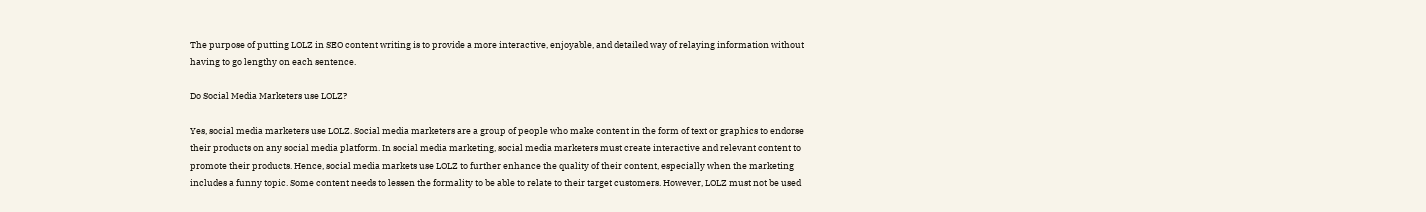The purpose of putting LOLZ in SEO content writing is to provide a more interactive, enjoyable, and detailed way of relaying information without having to go lengthy on each sentence.

Do Social Media Marketers use LOLZ?

Yes, social media marketers use LOLZ. Social media marketers are a group of people who make content in the form of text or graphics to endorse their products on any social media platform. In social media marketing, social media marketers must create interactive and relevant content to promote their products. Hence, social media markets use LOLZ to further enhance the quality of their content, especially when the marketing includes a funny topic. Some content needs to lessen the formality to be able to relate to their target customers. However, LOLZ must not be used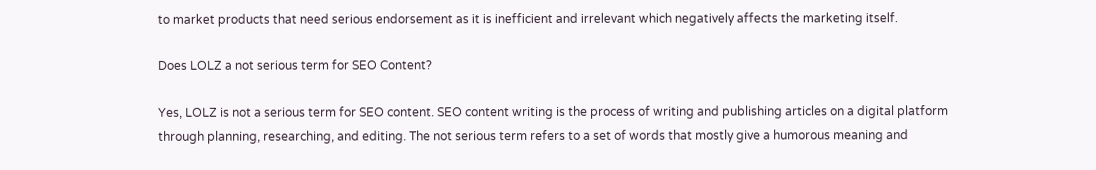to market products that need serious endorsement as it is inefficient and irrelevant which negatively affects the marketing itself.

Does LOLZ a not serious term for SEO Content?

Yes, LOLZ is not a serious term for SEO content. SEO content writing is the process of writing and publishing articles on a digital platform through planning, researching, and editing. The not serious term refers to a set of words that mostly give a humorous meaning and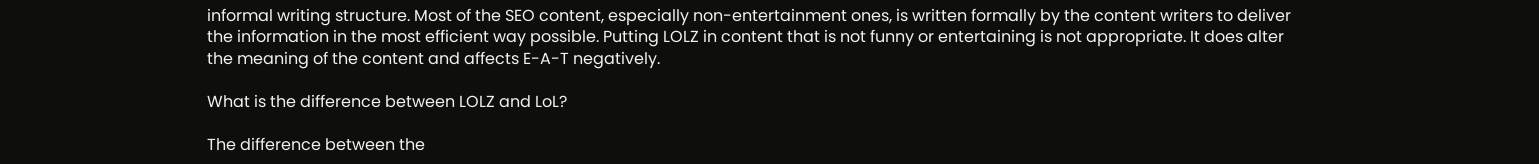informal writing structure. Most of the SEO content, especially non-entertainment ones, is written formally by the content writers to deliver the information in the most efficient way possible. Putting LOLZ in content that is not funny or entertaining is not appropriate. It does alter the meaning of the content and affects E-A-T negatively.

What is the difference between LOLZ and LoL?

The difference between the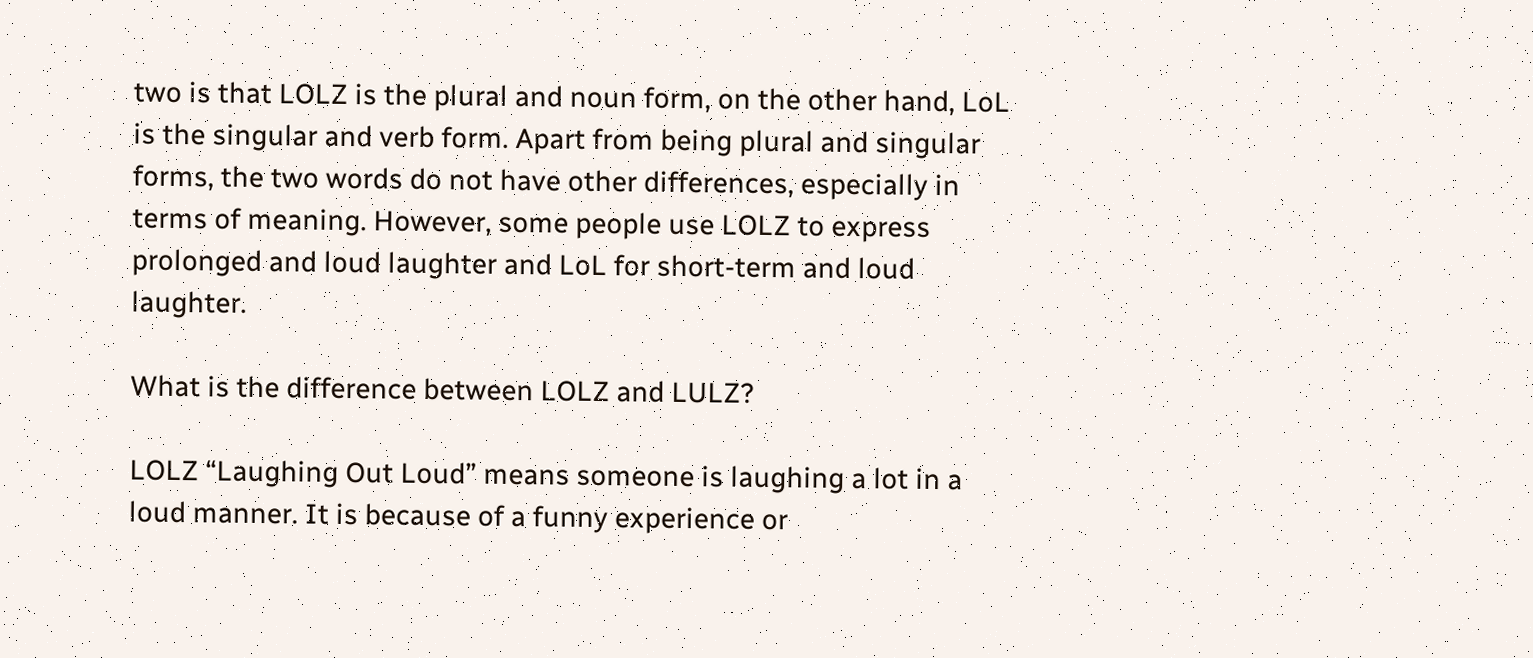two is that LOLZ is the plural and noun form, on the other hand, LoL is the singular and verb form. Apart from being plural and singular forms, the two words do not have other differences, especially in terms of meaning. However, some people use LOLZ to express prolonged and loud laughter and LoL for short-term and loud laughter.

What is the difference between LOLZ and LULZ?

LOLZ “Laughing Out Loud” means someone is laughing a lot in a loud manner. It is because of a funny experience or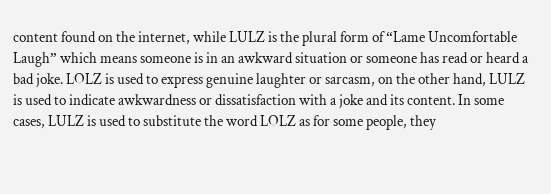content found on the internet, while LULZ is the plural form of “Lame Uncomfortable Laugh” which means someone is in an awkward situation or someone has read or heard a bad joke. LOLZ is used to express genuine laughter or sarcasm, on the other hand, LULZ is used to indicate awkwardness or dissatisfaction with a joke and its content. In some cases, LULZ is used to substitute the word LOLZ as for some people, they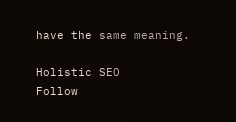have the same meaning.

Holistic SEO
Follow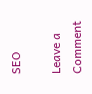SEO

Leave a Comment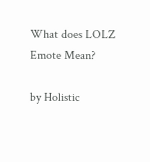What does LOLZ Emote Mean?

by Holistic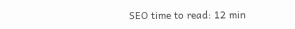SEO time to read: 12 min